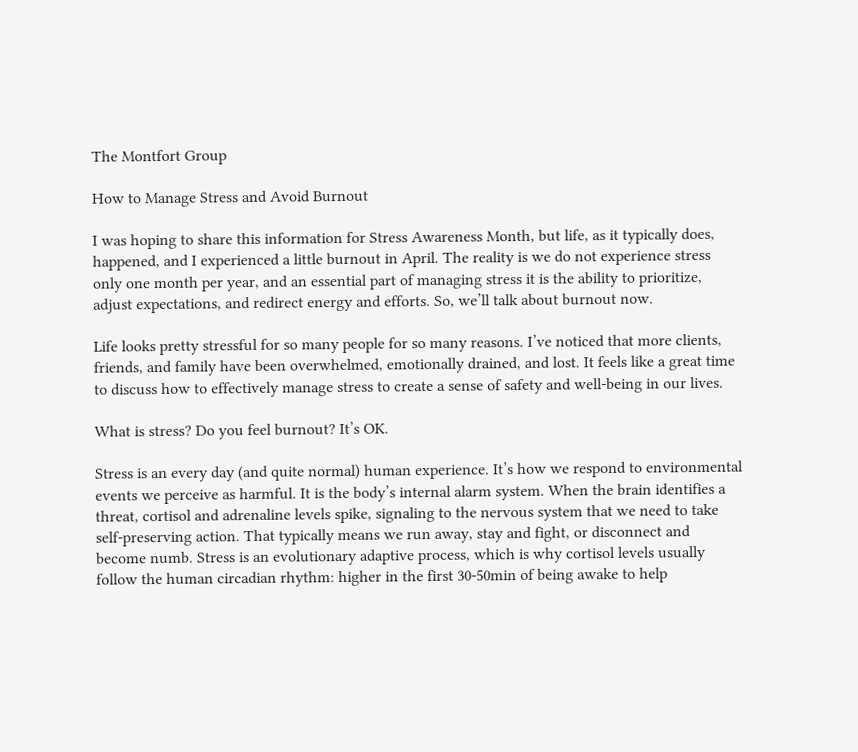The Montfort Group

How to Manage Stress and Avoid Burnout

I was hoping to share this information for Stress Awareness Month, but life, as it typically does, happened, and I experienced a little burnout in April. The reality is we do not experience stress only one month per year, and an essential part of managing stress it is the ability to prioritize, adjust expectations, and redirect energy and efforts. So, we’ll talk about burnout now.

Life looks pretty stressful for so many people for so many reasons. I’ve noticed that more clients, friends, and family have been overwhelmed, emotionally drained, and lost. It feels like a great time to discuss how to effectively manage stress to create a sense of safety and well-being in our lives.

What is stress? Do you feel burnout? It’s OK.

Stress is an every day (and quite normal) human experience. It’s how we respond to environmental events we perceive as harmful. It is the body’s internal alarm system. When the brain identifies a threat, cortisol and adrenaline levels spike, signaling to the nervous system that we need to take self-preserving action. That typically means we run away, stay and fight, or disconnect and become numb. Stress is an evolutionary adaptive process, which is why cortisol levels usually follow the human circadian rhythm: higher in the first 30-50min of being awake to help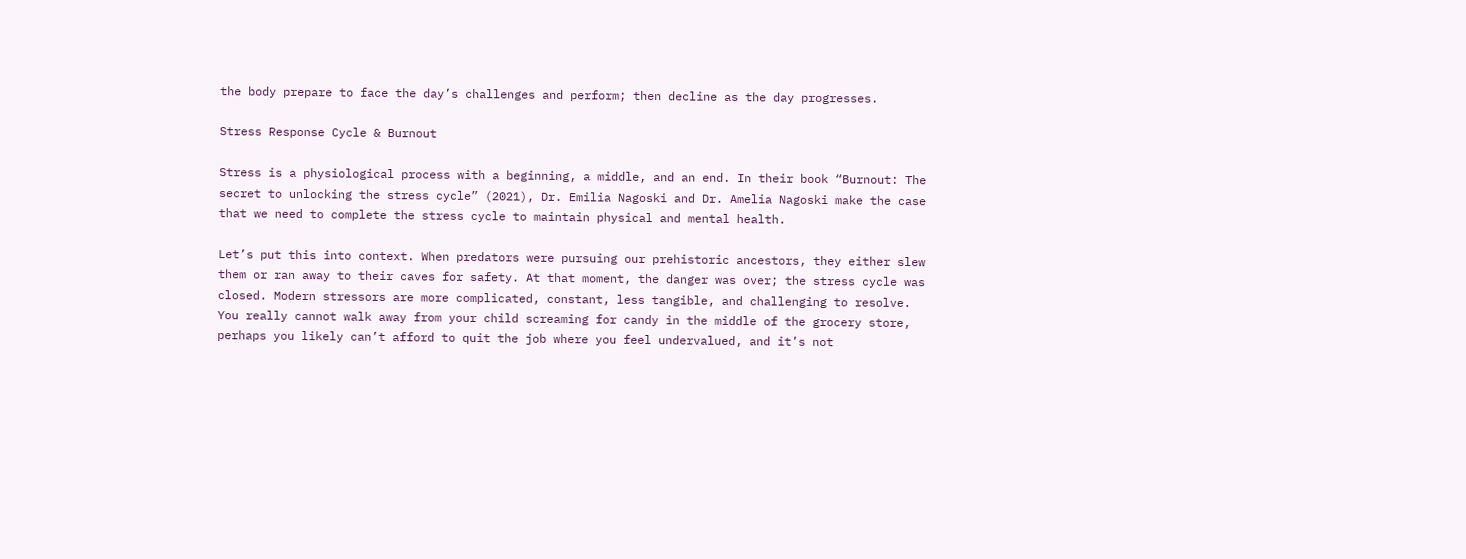the body prepare to face the day’s challenges and perform; then decline as the day progresses.

Stress Response Cycle & Burnout

Stress is a physiological process with a beginning, a middle, and an end. In their book “Burnout: The secret to unlocking the stress cycle” (2021), Dr. Emilia Nagoski and Dr. Amelia Nagoski make the case that we need to complete the stress cycle to maintain physical and mental health.

Let’s put this into context. When predators were pursuing our prehistoric ancestors, they either slew them or ran away to their caves for safety. At that moment, the danger was over; the stress cycle was closed. Modern stressors are more complicated, constant, less tangible, and challenging to resolve. You really cannot walk away from your child screaming for candy in the middle of the grocery store, perhaps you likely can’t afford to quit the job where you feel undervalued, and it’s not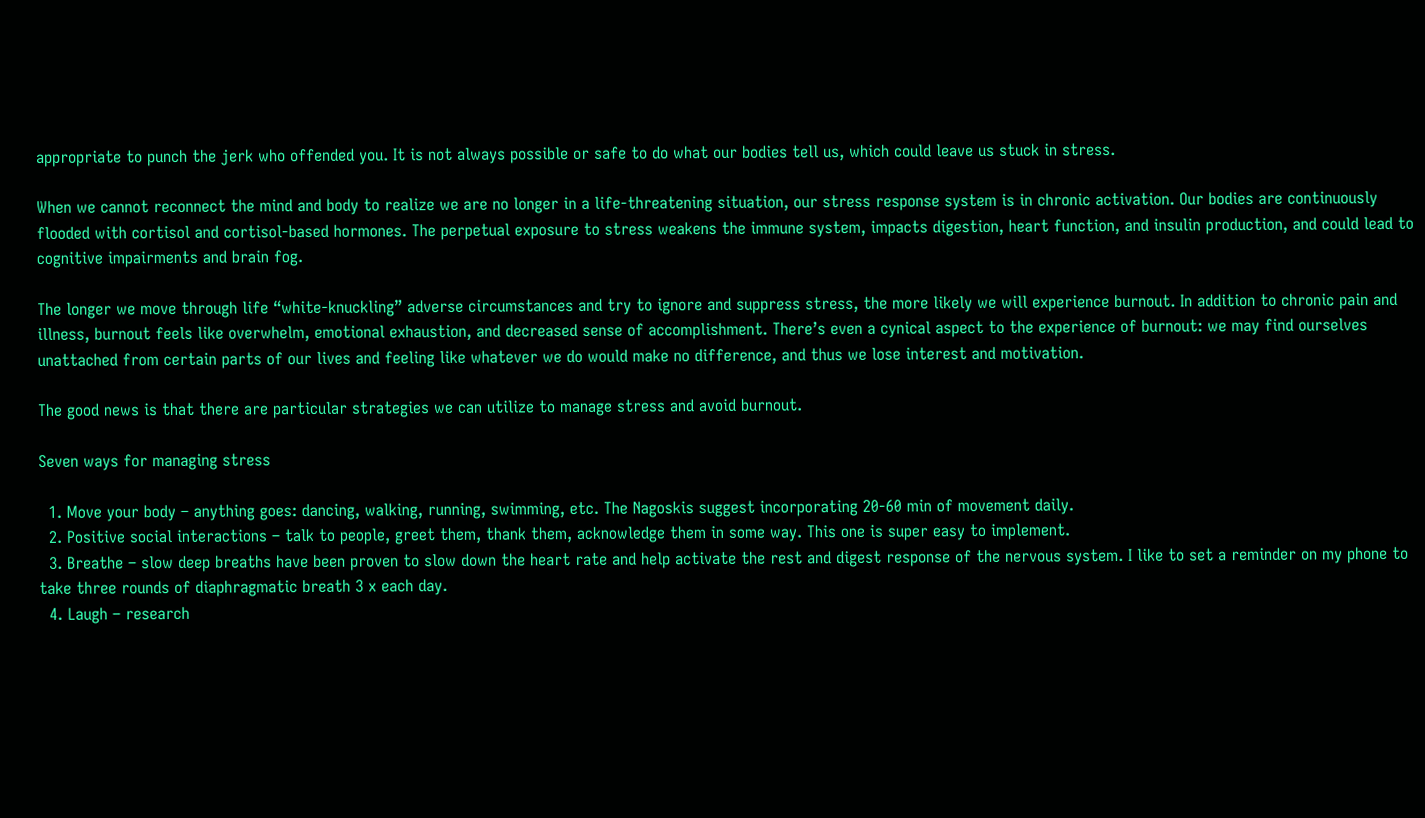appropriate to punch the jerk who offended you. It is not always possible or safe to do what our bodies tell us, which could leave us stuck in stress.

When we cannot reconnect the mind and body to realize we are no longer in a life-threatening situation, our stress response system is in chronic activation. Our bodies are continuously flooded with cortisol and cortisol-based hormones. The perpetual exposure to stress weakens the immune system, impacts digestion, heart function, and insulin production, and could lead to cognitive impairments and brain fog.

The longer we move through life “white-knuckling” adverse circumstances and try to ignore and suppress stress, the more likely we will experience burnout. In addition to chronic pain and illness, burnout feels like overwhelm, emotional exhaustion, and decreased sense of accomplishment. There’s even a cynical aspect to the experience of burnout: we may find ourselves unattached from certain parts of our lives and feeling like whatever we do would make no difference, and thus we lose interest and motivation.

The good news is that there are particular strategies we can utilize to manage stress and avoid burnout.

Seven ways for managing stress

  1. Move your body – anything goes: dancing, walking, running, swimming, etc. The Nagoskis suggest incorporating 20-60 min of movement daily.
  2. Positive social interactions – talk to people, greet them, thank them, acknowledge them in some way. This one is super easy to implement.
  3. Breathe – slow deep breaths have been proven to slow down the heart rate and help activate the rest and digest response of the nervous system. I like to set a reminder on my phone to take three rounds of diaphragmatic breath 3 x each day.
  4. Laugh – research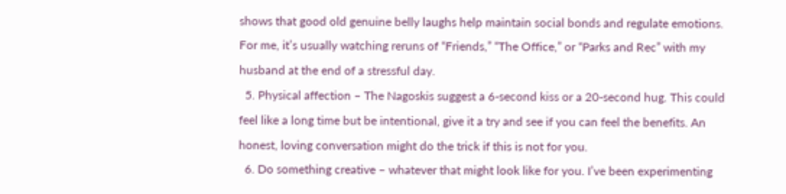shows that good old genuine belly laughs help maintain social bonds and regulate emotions. For me, it’s usually watching reruns of “Friends,” “The Office,” or “Parks and Rec” with my husband at the end of a stressful day.
  5. Physical affection – The Nagoskis suggest a 6-second kiss or a 20-second hug. This could feel like a long time but be intentional, give it a try and see if you can feel the benefits. An honest, loving conversation might do the trick if this is not for you.
  6. Do something creative – whatever that might look like for you. I’ve been experimenting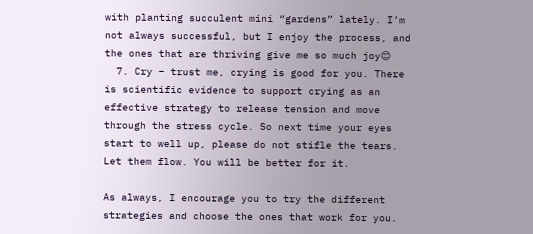with planting succulent mini “gardens” lately. I’m not always successful, but I enjoy the process, and the ones that are thriving give me so much joy😊
  7. Cry – trust me, crying is good for you. There is scientific evidence to support crying as an effective strategy to release tension and move through the stress cycle. So next time your eyes start to well up, please do not stifle the tears. Let them flow. You will be better for it.

As always, I encourage you to try the different strategies and choose the ones that work for you.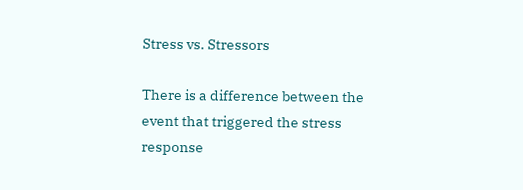Stress vs. Stressors

There is a difference between the event that triggered the stress response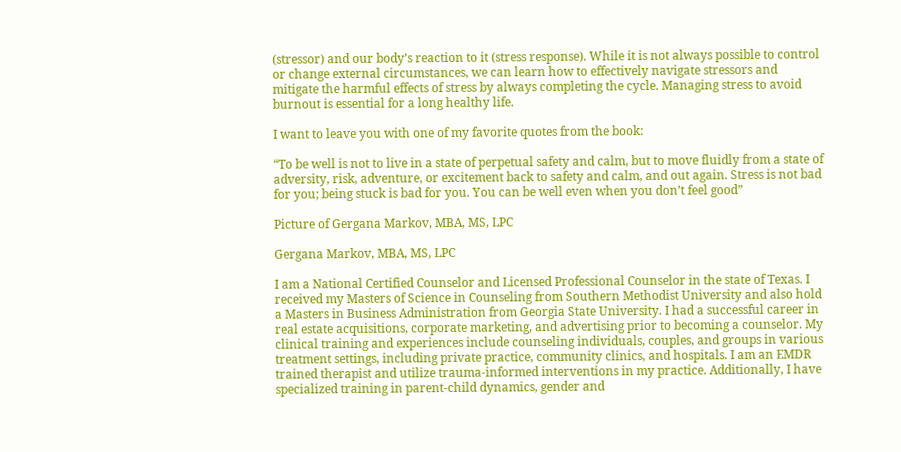(stressor) and our body’s reaction to it (stress response). While it is not always possible to control or change external circumstances, we can learn how to effectively navigate stressors and mitigate the harmful effects of stress by always completing the cycle. Managing stress to avoid burnout is essential for a long healthy life.

I want to leave you with one of my favorite quotes from the book:

“To be well is not to live in a state of perpetual safety and calm, but to move fluidly from a state of adversity, risk, adventure, or excitement back to safety and calm, and out again. Stress is not bad for you; being stuck is bad for you. You can be well even when you don’t feel good”

Picture of Gergana Markov, MBA, MS, LPC

Gergana Markov, MBA, MS, LPC

I am a National Certified Counselor and Licensed Professional Counselor in the state of Texas. I received my Masters of Science in Counseling from Southern Methodist University and also hold a Masters in Business Administration from Georgia State University. I had a successful career in real estate acquisitions, corporate marketing, and advertising prior to becoming a counselor. My clinical training and experiences include counseling individuals, couples, and groups in various treatment settings, including private practice, community clinics, and hospitals. I am an EMDR trained therapist and utilize trauma-informed interventions in my practice. Additionally, I have specialized training in parent-child dynamics, gender and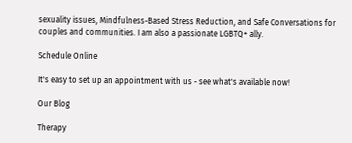sexuality issues, Mindfulness-Based Stress Reduction, and Safe Conversations for couples and communities. I am also a passionate LGBTQ+ ally.

Schedule Online

It's easy to set up an appointment with us - see what's available now!

Our Blog

Therapy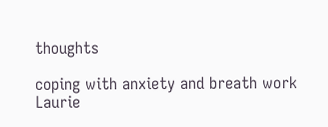thoughts

coping with anxiety and breath work
Laurie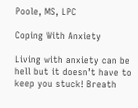Poole, MS, LPC

Coping With Anxiety

Living with anxiety can be hell but it doesn’t have to keep you stuck! Breath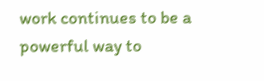work continues to be a powerful way to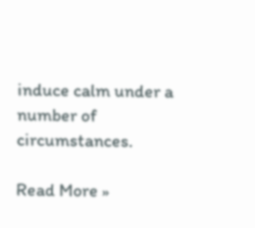induce calm under a number of circumstances.

Read More »